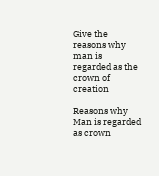Give the reasons why man is regarded as the crown of creation

Reasons why Man is regarded as crown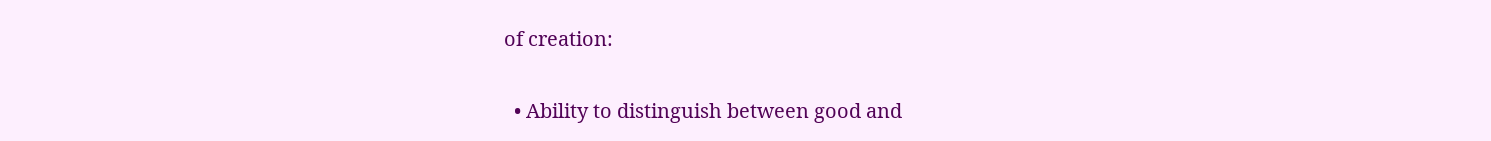of creation:

  • Ability to distinguish between good and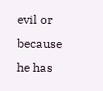evil or because he has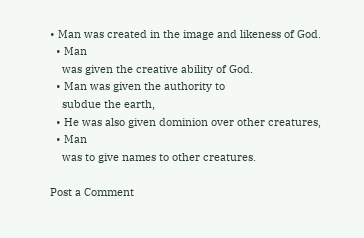• Man was created in the image and likeness of God.
  • Man
    was given the creative ability of God.
  • Man was given the authority to
    subdue the earth,
  • He was also given dominion over other creatures,
  • Man
    was to give names to other creatures.

Post a Comment